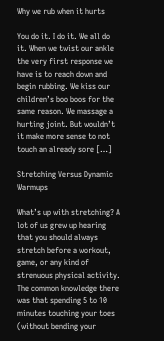Why we rub when it hurts

You do it. I do it. We all do it. When we twist our ankle the very first response we have is to reach down and begin rubbing. We kiss our children’s boo boos for the same reason. We massage a hurting joint. But wouldn’t it make more sense to not touch an already sore […]

Stretching Versus Dynamic Warmups

What’s up with stretching? A lot of us grew up hearing that you should always stretch before a workout, game, or any kind of strenuous physical activity. The common knowledge there was that spending 5 to 10 minutes touching your toes (without bending your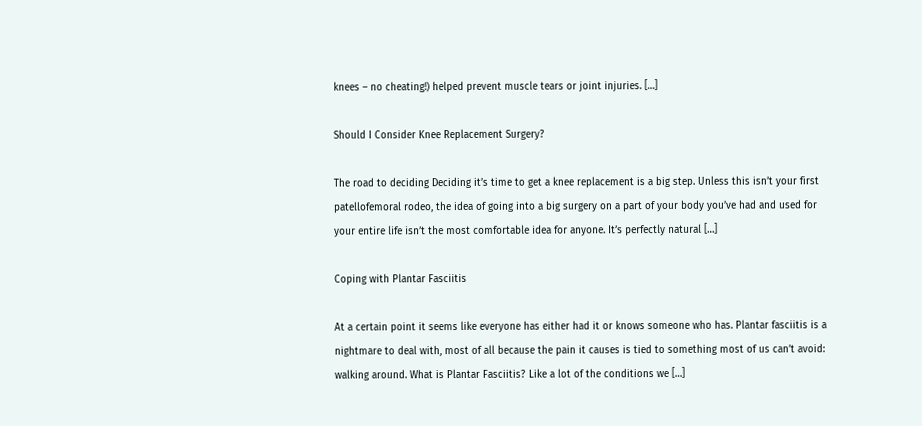knees – no cheating!) helped prevent muscle tears or joint injuries. […]

Should I Consider Knee Replacement Surgery?

The road to deciding Deciding it’s time to get a knee replacement is a big step. Unless this isn’t your first patellofemoral rodeo, the idea of going into a big surgery on a part of your body you’ve had and used for your entire life isn’t the most comfortable idea for anyone. It’s perfectly natural […]

Coping with Plantar Fasciitis

At a certain point it seems like everyone has either had it or knows someone who has. Plantar fasciitis is a nightmare to deal with, most of all because the pain it causes is tied to something most of us can’t avoid: walking around. What is Plantar Fasciitis? Like a lot of the conditions we […]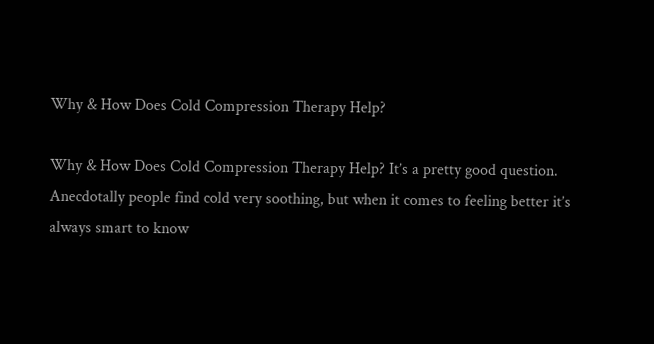Why & How Does Cold Compression Therapy Help?

Why & How Does Cold Compression Therapy Help? It’s a pretty good question. Anecdotally people find cold very soothing, but when it comes to feeling better it’s always smart to know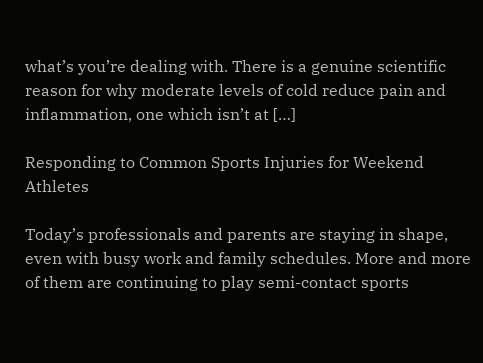what’s you’re dealing with. There is a genuine scientific reason for why moderate levels of cold reduce pain and inflammation, one which isn’t at […]

Responding to Common Sports Injuries for Weekend Athletes

Today’s professionals and parents are staying in shape, even with busy work and family schedules. More and more of them are continuing to play semi-contact sports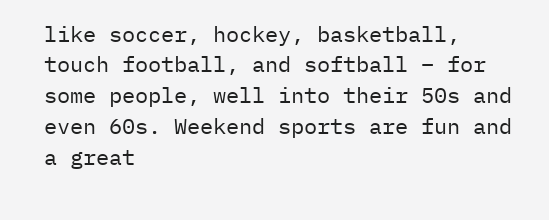like soccer, hockey, basketball, touch football, and softball – for some people, well into their 50s and even 60s. Weekend sports are fun and a great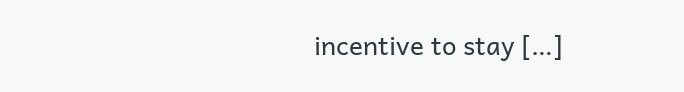incentive to stay […]